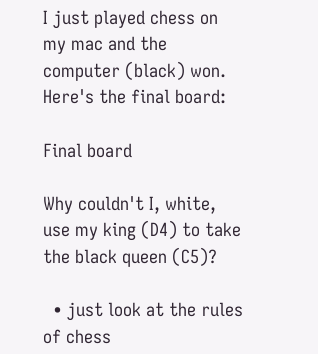I just played chess on my mac and the computer (black) won. Here's the final board:

Final board

Why couldn't I, white, use my king (D4) to take the black queen (C5)?

  • just look at the rules of chess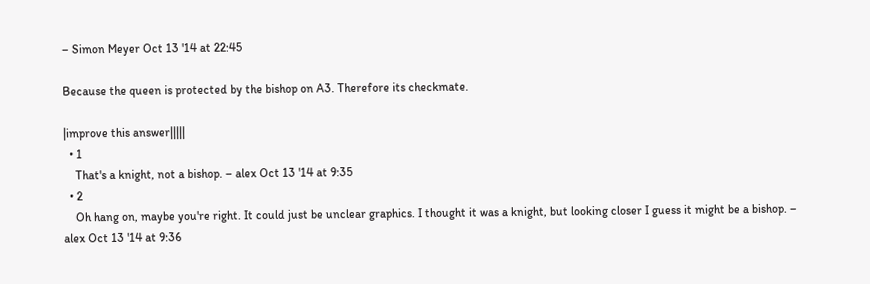– Simon Meyer Oct 13 '14 at 22:45

Because the queen is protected by the bishop on A3. Therefore its checkmate.

|improve this answer|||||
  • 1
    That's a knight, not a bishop. – alex Oct 13 '14 at 9:35
  • 2
    Oh hang on, maybe you're right. It could just be unclear graphics. I thought it was a knight, but looking closer I guess it might be a bishop. – alex Oct 13 '14 at 9:36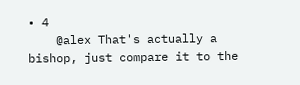• 4
    @alex That's actually a bishop, just compare it to the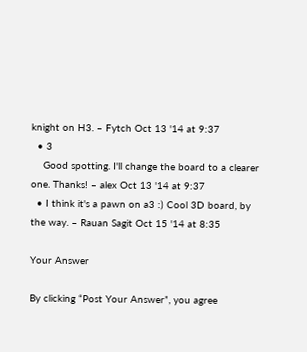knight on H3. – Fytch Oct 13 '14 at 9:37
  • 3
    Good spotting. I'll change the board to a clearer one. Thanks! – alex Oct 13 '14 at 9:37
  • I think it's a pawn on a3 :) Cool 3D board, by the way. – Rauan Sagit Oct 15 '14 at 8:35

Your Answer

By clicking “Post Your Answer”, you agree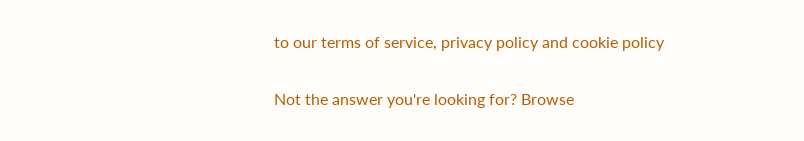to our terms of service, privacy policy and cookie policy

Not the answer you're looking for? Browse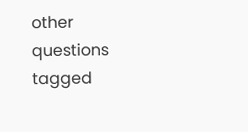other questions tagged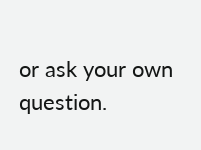or ask your own question.